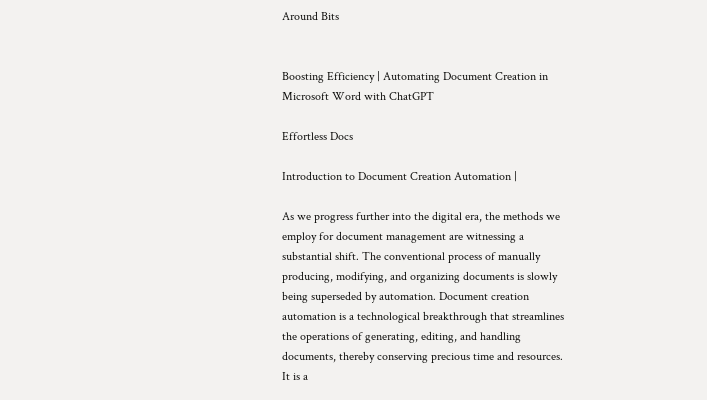Around Bits


Boosting Efficiency | Automating Document Creation in Microsoft Word with ChatGPT

Effortless Docs

Introduction to Document Creation Automation |

As we progress further into the digital era, the methods we employ for document management are witnessing a substantial shift. The conventional process of manually producing, modifying, and organizing documents is slowly being superseded by automation. Document creation automation is a technological breakthrough that streamlines the operations of generating, editing, and handling documents, thereby conserving precious time and resources. It is a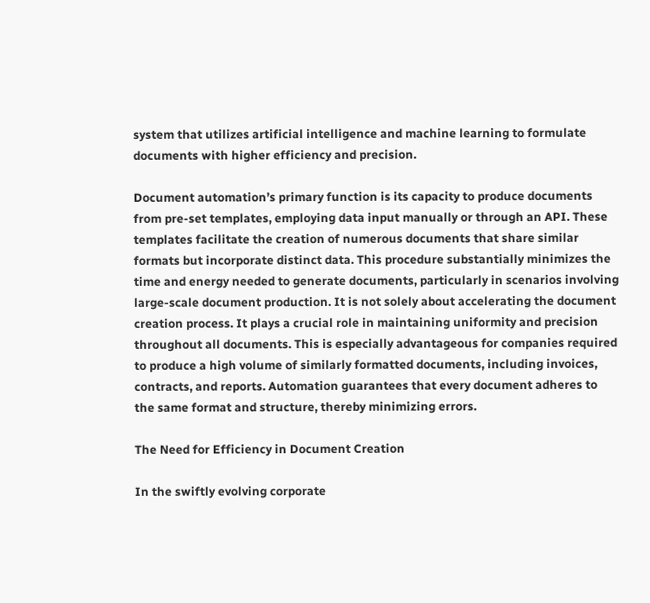system that utilizes artificial intelligence and machine learning to formulate documents with higher efficiency and precision.

Document automation’s primary function is its capacity to produce documents from pre-set templates, employing data input manually or through an API. These templates facilitate the creation of numerous documents that share similar formats but incorporate distinct data. This procedure substantially minimizes the time and energy needed to generate documents, particularly in scenarios involving large-scale document production. It is not solely about accelerating the document creation process. It plays a crucial role in maintaining uniformity and precision throughout all documents. This is especially advantageous for companies required to produce a high volume of similarly formatted documents, including invoices, contracts, and reports. Automation guarantees that every document adheres to the same format and structure, thereby minimizing errors.

The Need for Efficiency in Document Creation

In the swiftly evolving corporate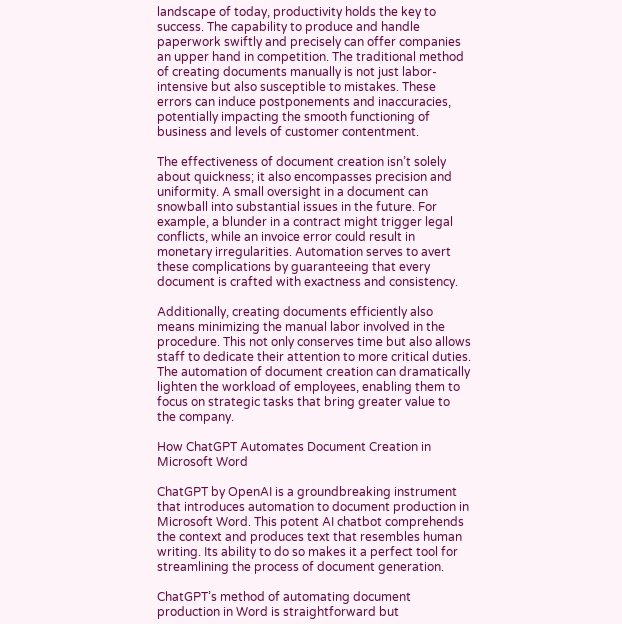landscape of today, productivity holds the key to success. The capability to produce and handle paperwork swiftly and precisely can offer companies an upper hand in competition. The traditional method of creating documents manually is not just labor-intensive but also susceptible to mistakes. These errors can induce postponements and inaccuracies, potentially impacting the smooth functioning of business and levels of customer contentment.

The effectiveness of document creation isn’t solely about quickness; it also encompasses precision and uniformity. A small oversight in a document can snowball into substantial issues in the future. For example, a blunder in a contract might trigger legal conflicts, while an invoice error could result in monetary irregularities. Automation serves to avert these complications by guaranteeing that every document is crafted with exactness and consistency.

Additionally, creating documents efficiently also means minimizing the manual labor involved in the procedure. This not only conserves time but also allows staff to dedicate their attention to more critical duties. The automation of document creation can dramatically lighten the workload of employees, enabling them to focus on strategic tasks that bring greater value to the company.

How ChatGPT Automates Document Creation in Microsoft Word

ChatGPT by OpenAI is a groundbreaking instrument that introduces automation to document production in Microsoft Word. This potent AI chatbot comprehends the context and produces text that resembles human writing. Its ability to do so makes it a perfect tool for streamlining the process of document generation.

ChatGPT’s method of automating document production in Word is straightforward but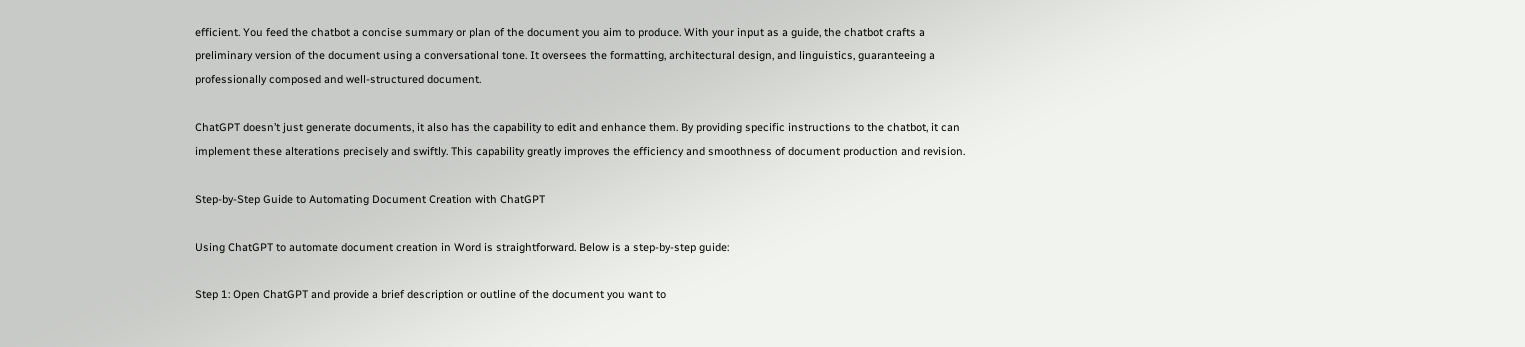efficient. You feed the chatbot a concise summary or plan of the document you aim to produce. With your input as a guide, the chatbot crafts a preliminary version of the document using a conversational tone. It oversees the formatting, architectural design, and linguistics, guaranteeing a professionally composed and well-structured document.

ChatGPT doesn’t just generate documents, it also has the capability to edit and enhance them. By providing specific instructions to the chatbot, it can implement these alterations precisely and swiftly. This capability greatly improves the efficiency and smoothness of document production and revision.

Step-by-Step Guide to Automating Document Creation with ChatGPT

Using ChatGPT to automate document creation in Word is straightforward. Below is a step-by-step guide:

Step 1: Open ChatGPT and provide a brief description or outline of the document you want to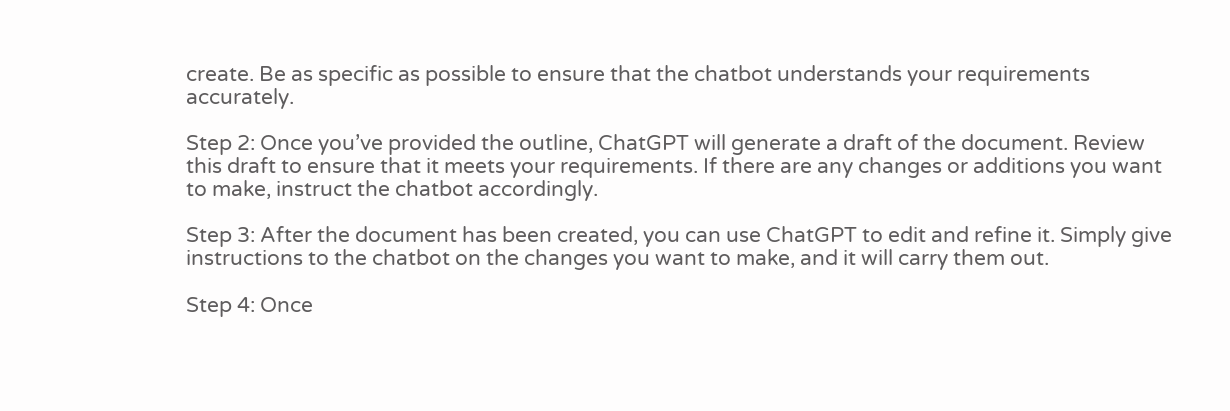create. Be as specific as possible to ensure that the chatbot understands your requirements accurately.

Step 2: Once you’ve provided the outline, ChatGPT will generate a draft of the document. Review this draft to ensure that it meets your requirements. If there are any changes or additions you want to make, instruct the chatbot accordingly.

Step 3: After the document has been created, you can use ChatGPT to edit and refine it. Simply give instructions to the chatbot on the changes you want to make, and it will carry them out.

Step 4: Once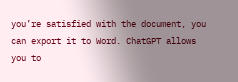you’re satisfied with the document, you can export it to Word. ChatGPT allows you to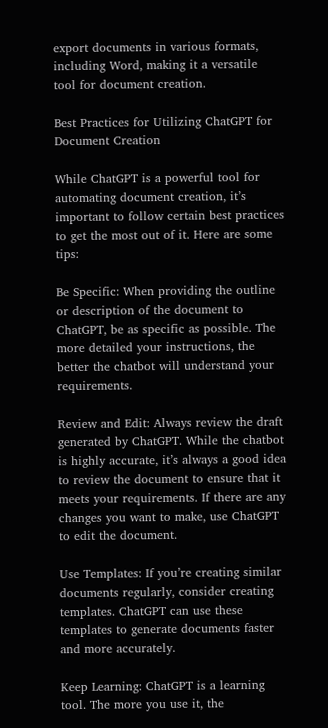export documents in various formats, including Word, making it a versatile tool for document creation.

Best Practices for Utilizing ChatGPT for Document Creation

While ChatGPT is a powerful tool for automating document creation, it’s important to follow certain best practices to get the most out of it. Here are some tips:

Be Specific: When providing the outline or description of the document to ChatGPT, be as specific as possible. The more detailed your instructions, the better the chatbot will understand your requirements.

Review and Edit: Always review the draft generated by ChatGPT. While the chatbot is highly accurate, it’s always a good idea to review the document to ensure that it meets your requirements. If there are any changes you want to make, use ChatGPT to edit the document.

Use Templates: If you’re creating similar documents regularly, consider creating templates. ChatGPT can use these templates to generate documents faster and more accurately.

Keep Learning: ChatGPT is a learning tool. The more you use it, the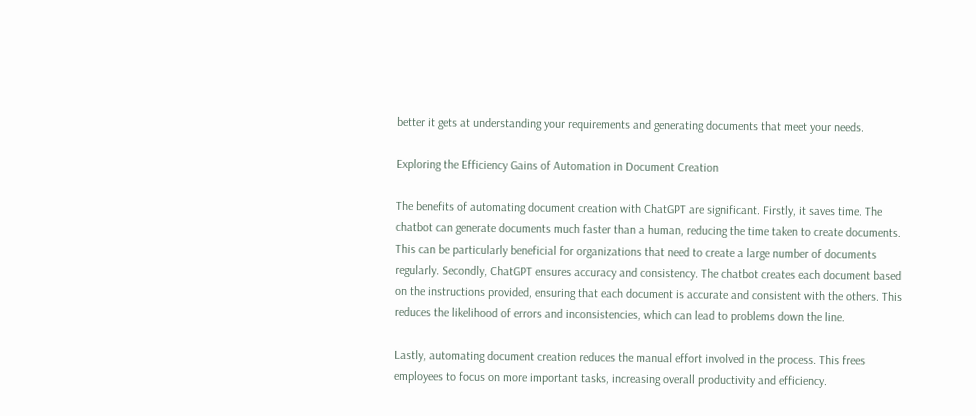better it gets at understanding your requirements and generating documents that meet your needs.

Exploring the Efficiency Gains of Automation in Document Creation

The benefits of automating document creation with ChatGPT are significant. Firstly, it saves time. The chatbot can generate documents much faster than a human, reducing the time taken to create documents. This can be particularly beneficial for organizations that need to create a large number of documents regularly. Secondly, ChatGPT ensures accuracy and consistency. The chatbot creates each document based on the instructions provided, ensuring that each document is accurate and consistent with the others. This reduces the likelihood of errors and inconsistencies, which can lead to problems down the line.

Lastly, automating document creation reduces the manual effort involved in the process. This frees employees to focus on more important tasks, increasing overall productivity and efficiency.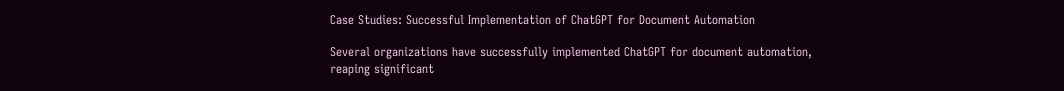Case Studies: Successful Implementation of ChatGPT for Document Automation

Several organizations have successfully implemented ChatGPT for document automation, reaping significant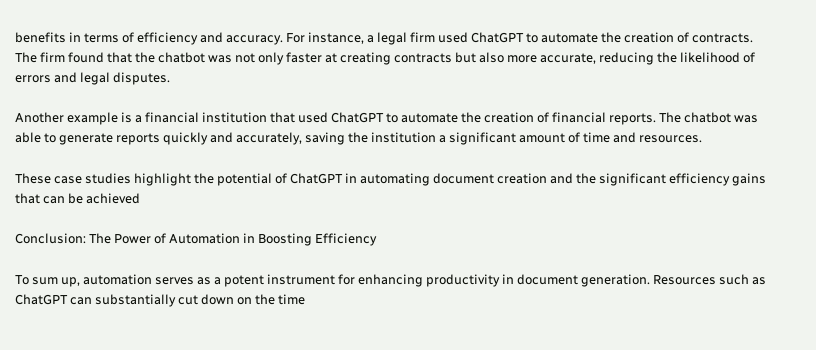benefits in terms of efficiency and accuracy. For instance, a legal firm used ChatGPT to automate the creation of contracts. The firm found that the chatbot was not only faster at creating contracts but also more accurate, reducing the likelihood of errors and legal disputes.

Another example is a financial institution that used ChatGPT to automate the creation of financial reports. The chatbot was able to generate reports quickly and accurately, saving the institution a significant amount of time and resources.

These case studies highlight the potential of ChatGPT in automating document creation and the significant efficiency gains that can be achieved

Conclusion: The Power of Automation in Boosting Efficiency

To sum up, automation serves as a potent instrument for enhancing productivity in document generation. Resources such as ChatGPT can substantially cut down on the time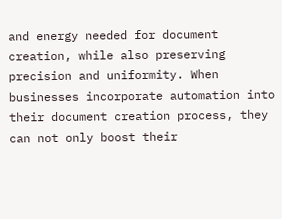and energy needed for document creation, while also preserving precision and uniformity. When businesses incorporate automation into their document creation process, they can not only boost their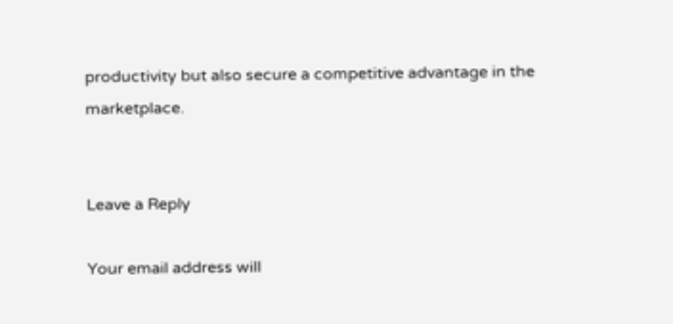productivity but also secure a competitive advantage in the marketplace.


Leave a Reply

Your email address will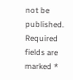not be published. Required fields are marked *